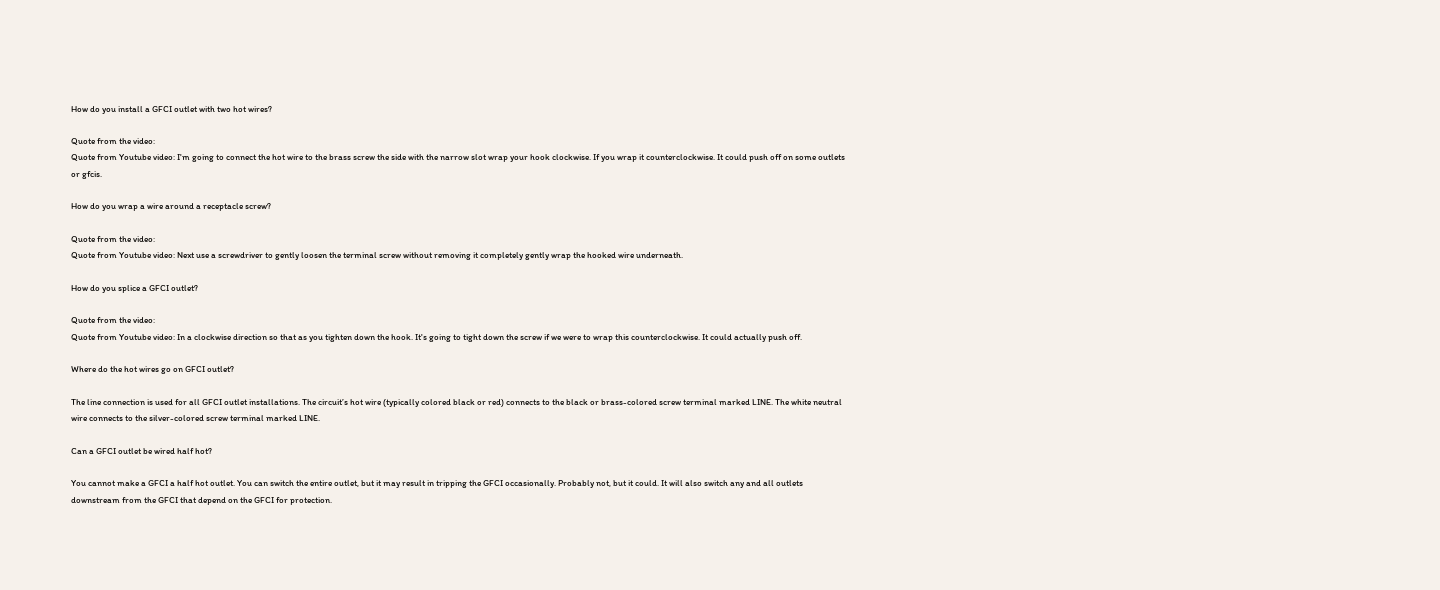How do you install a GFCI outlet with two hot wires?

Quote from the video:
Quote from Youtube video: I'm going to connect the hot wire to the brass screw the side with the narrow slot wrap your hook clockwise. If you wrap it counterclockwise. It could push off on some outlets or gfcis.

How do you wrap a wire around a receptacle screw?

Quote from the video:
Quote from Youtube video: Next use a screwdriver to gently loosen the terminal screw without removing it completely gently wrap the hooked wire underneath.

How do you splice a GFCI outlet?

Quote from the video:
Quote from Youtube video: In a clockwise direction so that as you tighten down the hook. It's going to tight down the screw if we were to wrap this counterclockwise. It could actually push off.

Where do the hot wires go on GFCI outlet?

The line connection is used for all GFCI outlet installations. The circuit’s hot wire (typically colored black or red) connects to the black or brass-colored screw terminal marked LINE. The white neutral wire connects to the silver-colored screw terminal marked LINE.

Can a GFCI outlet be wired half hot?

You cannot make a GFCI a half hot outlet. You can switch the entire outlet, but it may result in tripping the GFCI occasionally. Probably not, but it could. It will also switch any and all outlets downstream from the GFCI that depend on the GFCI for protection.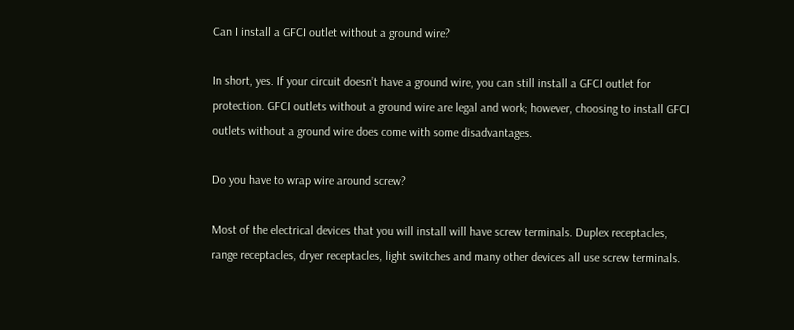Can I install a GFCI outlet without a ground wire?

In short, yes. If your circuit doesn’t have a ground wire, you can still install a GFCI outlet for protection. GFCI outlets without a ground wire are legal and work; however, choosing to install GFCI outlets without a ground wire does come with some disadvantages.

Do you have to wrap wire around screw?

Most of the electrical devices that you will install will have screw terminals. Duplex receptacles, range receptacles, dryer receptacles, light switches and many other devices all use screw terminals.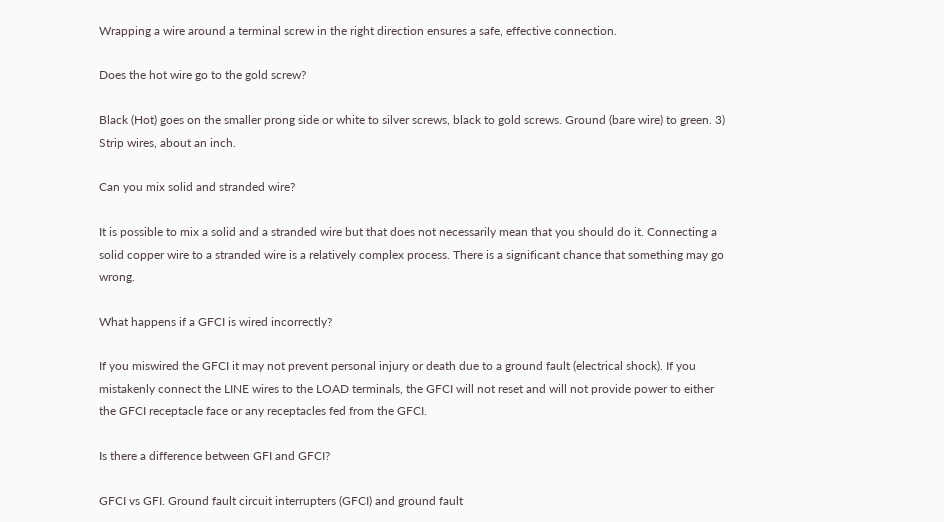Wrapping a wire around a terminal screw in the right direction ensures a safe, effective connection.

Does the hot wire go to the gold screw?

Black (Hot) goes on the smaller prong side or white to silver screws, black to gold screws. Ground (bare wire) to green. 3) Strip wires, about an inch.

Can you mix solid and stranded wire?

It is possible to mix a solid and a stranded wire but that does not necessarily mean that you should do it. Connecting a solid copper wire to a stranded wire is a relatively complex process. There is a significant chance that something may go wrong.

What happens if a GFCI is wired incorrectly?

If you miswired the GFCI it may not prevent personal injury or death due to a ground fault (electrical shock). If you mistakenly connect the LINE wires to the LOAD terminals, the GFCI will not reset and will not provide power to either the GFCI receptacle face or any receptacles fed from the GFCI.

Is there a difference between GFI and GFCI?

GFCI vs GFI. Ground fault circuit interrupters (GFCI) and ground fault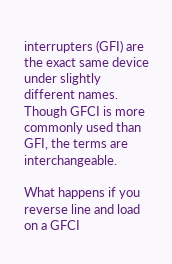interrupters (GFI) are the exact same device under slightly different names. Though GFCI is more commonly used than GFI, the terms are interchangeable.

What happens if you reverse line and load on a GFCI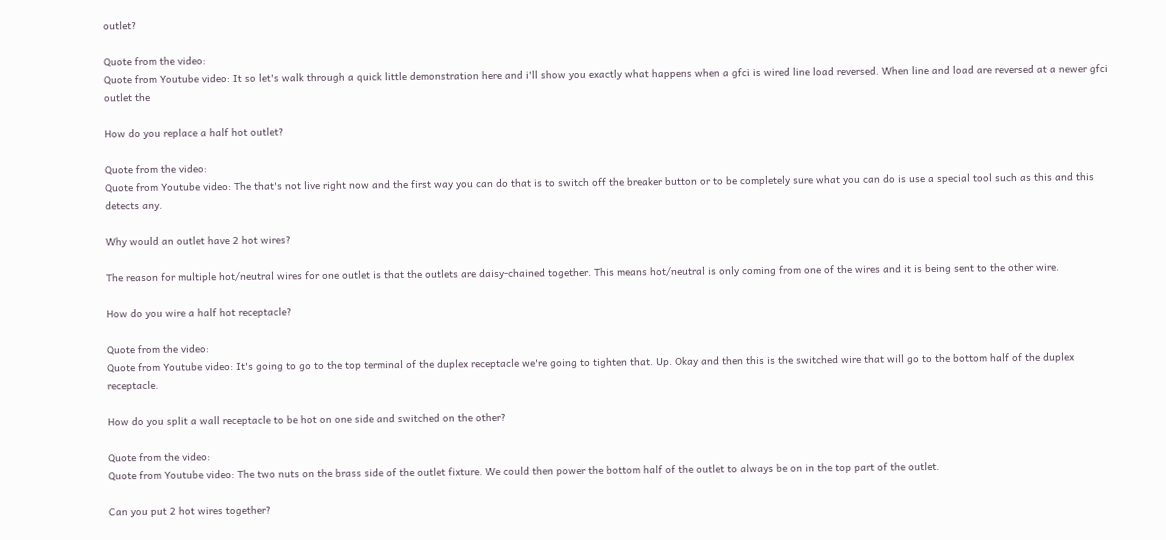outlet?

Quote from the video:
Quote from Youtube video: It so let's walk through a quick little demonstration here and i'll show you exactly what happens when a gfci is wired line load reversed. When line and load are reversed at a newer gfci outlet the

How do you replace a half hot outlet?

Quote from the video:
Quote from Youtube video: The that's not live right now and the first way you can do that is to switch off the breaker button or to be completely sure what you can do is use a special tool such as this and this detects any.

Why would an outlet have 2 hot wires?

The reason for multiple hot/neutral wires for one outlet is that the outlets are daisy-chained together. This means hot/neutral is only coming from one of the wires and it is being sent to the other wire.

How do you wire a half hot receptacle?

Quote from the video:
Quote from Youtube video: It's going to go to the top terminal of the duplex receptacle we're going to tighten that. Up. Okay and then this is the switched wire that will go to the bottom half of the duplex receptacle.

How do you split a wall receptacle to be hot on one side and switched on the other?

Quote from the video:
Quote from Youtube video: The two nuts on the brass side of the outlet fixture. We could then power the bottom half of the outlet to always be on in the top part of the outlet.

Can you put 2 hot wires together?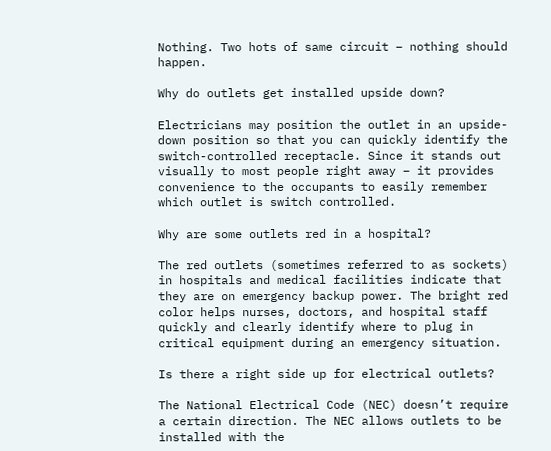Nothing. Two hots of same circuit – nothing should happen.

Why do outlets get installed upside down?

Electricians may position the outlet in an upside-down position so that you can quickly identify the switch-controlled receptacle. Since it stands out visually to most people right away – it provides convenience to the occupants to easily remember which outlet is switch controlled.

Why are some outlets red in a hospital?

The red outlets (sometimes referred to as sockets) in hospitals and medical facilities indicate that they are on emergency backup power. The bright red color helps nurses, doctors, and hospital staff quickly and clearly identify where to plug in critical equipment during an emergency situation.

Is there a right side up for electrical outlets?

The National Electrical Code (NEC) doesn’t require a certain direction. The NEC allows outlets to be installed with the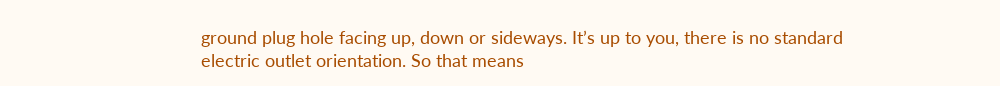ground plug hole facing up, down or sideways. It’s up to you, there is no standard electric outlet orientation. So that means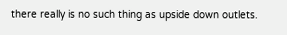there really is no such thing as upside down outlets.